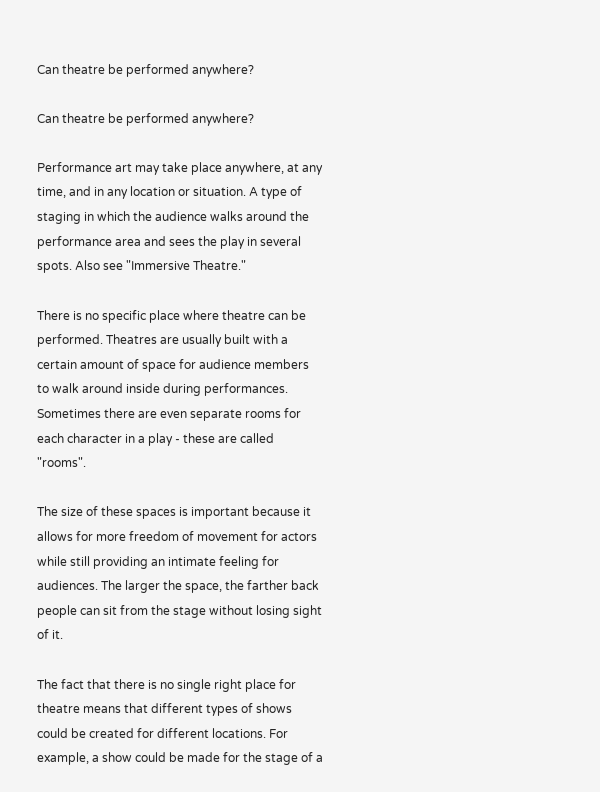Can theatre be performed anywhere?

Can theatre be performed anywhere?

Performance art may take place anywhere, at any time, and in any location or situation. A type of staging in which the audience walks around the performance area and sees the play in several spots. Also see "Immersive Theatre."

There is no specific place where theatre can be performed. Theatres are usually built with a certain amount of space for audience members to walk around inside during performances. Sometimes there are even separate rooms for each character in a play - these are called "rooms".

The size of these spaces is important because it allows for more freedom of movement for actors while still providing an intimate feeling for audiences. The larger the space, the farther back people can sit from the stage without losing sight of it.

The fact that there is no single right place for theatre means that different types of shows could be created for different locations. For example, a show could be made for the stage of a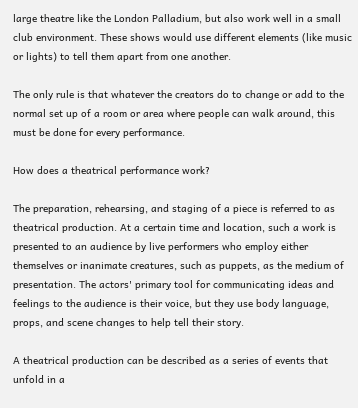large theatre like the London Palladium, but also work well in a small club environment. These shows would use different elements (like music or lights) to tell them apart from one another.

The only rule is that whatever the creators do to change or add to the normal set up of a room or area where people can walk around, this must be done for every performance.

How does a theatrical performance work?

The preparation, rehearsing, and staging of a piece is referred to as theatrical production. At a certain time and location, such a work is presented to an audience by live performers who employ either themselves or inanimate creatures, such as puppets, as the medium of presentation. The actors' primary tool for communicating ideas and feelings to the audience is their voice, but they use body language, props, and scene changes to help tell their story.

A theatrical production can be described as a series of events that unfold in a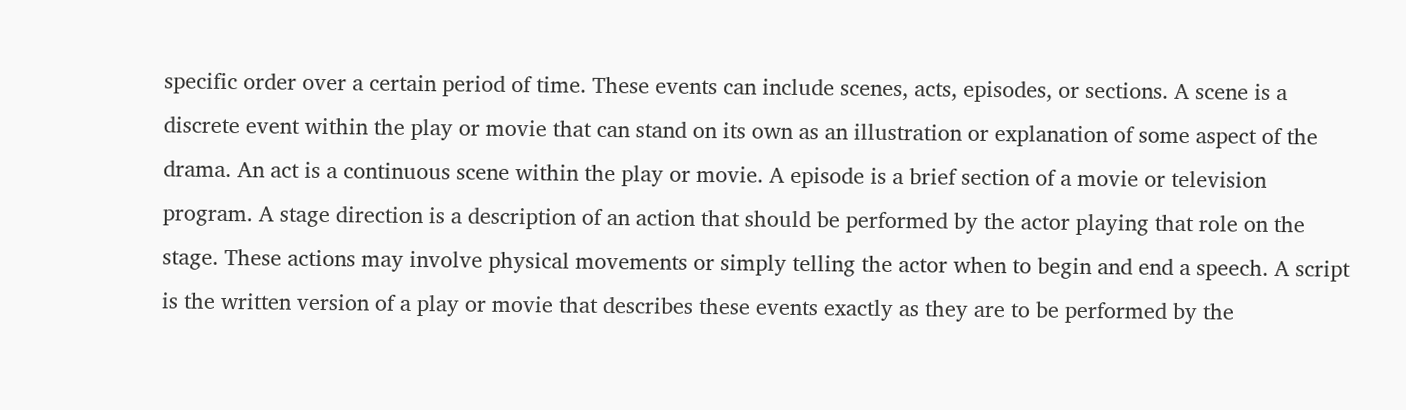specific order over a certain period of time. These events can include scenes, acts, episodes, or sections. A scene is a discrete event within the play or movie that can stand on its own as an illustration or explanation of some aspect of the drama. An act is a continuous scene within the play or movie. A episode is a brief section of a movie or television program. A stage direction is a description of an action that should be performed by the actor playing that role on the stage. These actions may involve physical movements or simply telling the actor when to begin and end a speech. A script is the written version of a play or movie that describes these events exactly as they are to be performed by the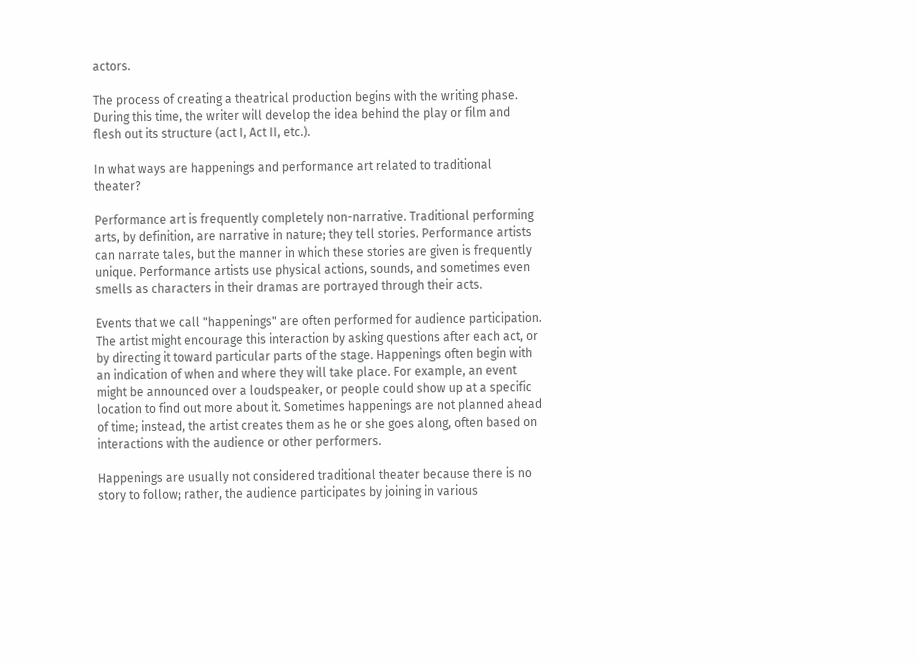actors.

The process of creating a theatrical production begins with the writing phase. During this time, the writer will develop the idea behind the play or film and flesh out its structure (act I, Act II, etc.).

In what ways are happenings and performance art related to traditional theater?

Performance art is frequently completely non-narrative. Traditional performing arts, by definition, are narrative in nature; they tell stories. Performance artists can narrate tales, but the manner in which these stories are given is frequently unique. Performance artists use physical actions, sounds, and sometimes even smells as characters in their dramas are portrayed through their acts.

Events that we call "happenings" are often performed for audience participation. The artist might encourage this interaction by asking questions after each act, or by directing it toward particular parts of the stage. Happenings often begin with an indication of when and where they will take place. For example, an event might be announced over a loudspeaker, or people could show up at a specific location to find out more about it. Sometimes happenings are not planned ahead of time; instead, the artist creates them as he or she goes along, often based on interactions with the audience or other performers.

Happenings are usually not considered traditional theater because there is no story to follow; rather, the audience participates by joining in various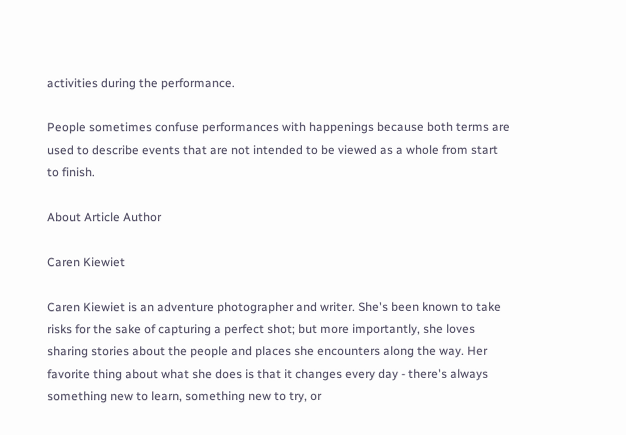activities during the performance.

People sometimes confuse performances with happenings because both terms are used to describe events that are not intended to be viewed as a whole from start to finish.

About Article Author

Caren Kiewiet

Caren Kiewiet is an adventure photographer and writer. She's been known to take risks for the sake of capturing a perfect shot; but more importantly, she loves sharing stories about the people and places she encounters along the way. Her favorite thing about what she does is that it changes every day - there's always something new to learn, something new to try, or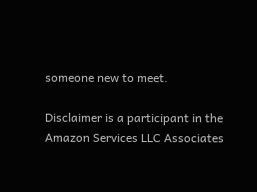someone new to meet.

Disclaimer is a participant in the Amazon Services LLC Associates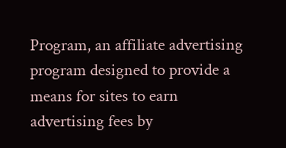Program, an affiliate advertising program designed to provide a means for sites to earn advertising fees by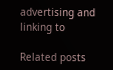advertising and linking to

Related posts